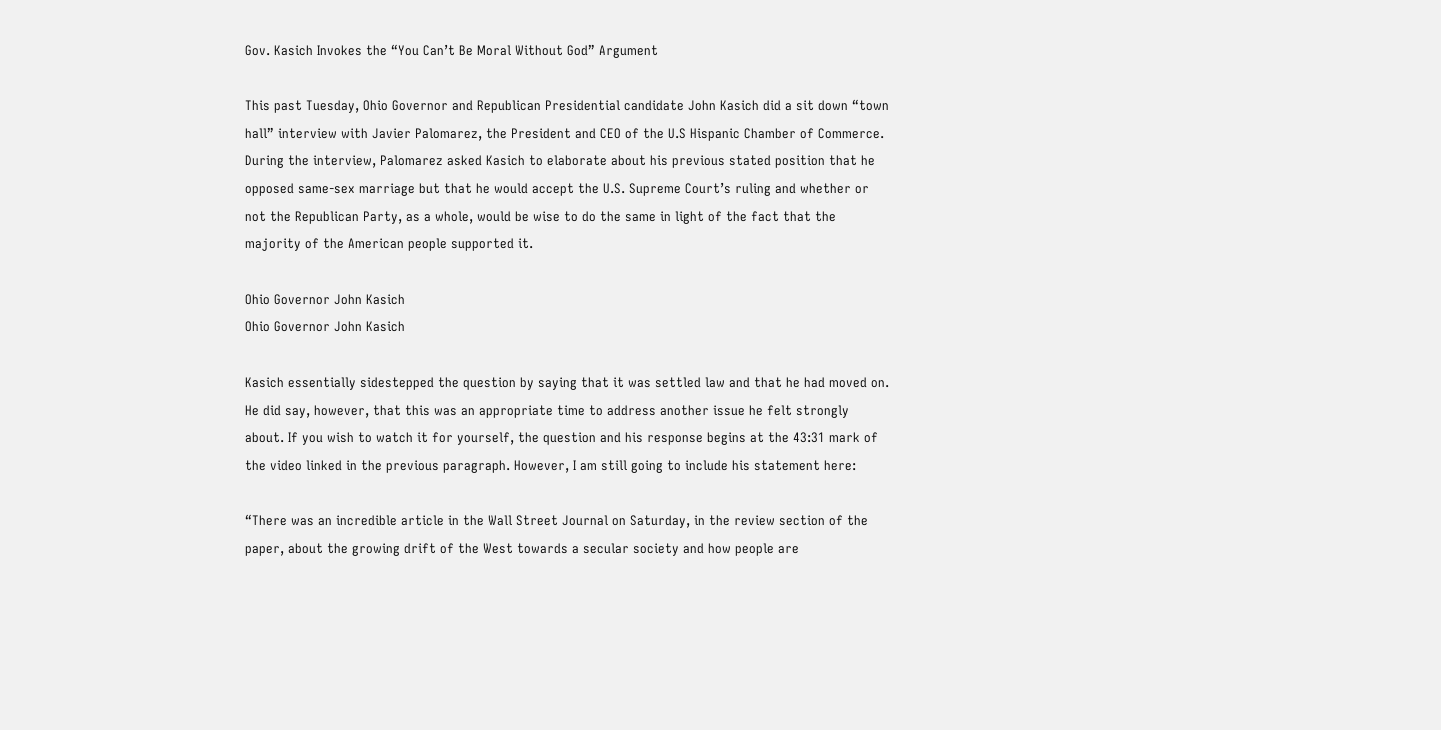Gov. Kasich Invokes the “You Can’t Be Moral Without God” Argument

This past Tuesday, Ohio Governor and Republican Presidential candidate John Kasich did a sit down “town hall” interview with Javier Palomarez, the President and CEO of the U.S Hispanic Chamber of Commerce. During the interview, Palomarez asked Kasich to elaborate about his previous stated position that he opposed same-sex marriage but that he would accept the U.S. Supreme Court’s ruling and whether or not the Republican Party, as a whole, would be wise to do the same in light of the fact that the majority of the American people supported it.

Ohio Governor John Kasich
Ohio Governor John Kasich

Kasich essentially sidestepped the question by saying that it was settled law and that he had moved on. He did say, however, that this was an appropriate time to address another issue he felt strongly about. If you wish to watch it for yourself, the question and his response begins at the 43:31 mark of the video linked in the previous paragraph. However, I am still going to include his statement here:

“There was an incredible article in the Wall Street Journal on Saturday, in the review section of the paper, about the growing drift of the West towards a secular society and how people are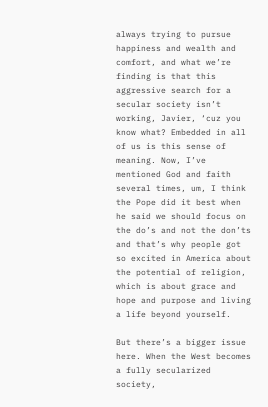always trying to pursue happiness and wealth and comfort, and what we’re finding is that this aggressive search for a secular society isn’t working, Javier, ‘cuz you know what? Embedded in all of us is this sense of meaning. Now, I’ve mentioned God and faith several times, um, I think the Pope did it best when he said we should focus on the do’s and not the don’ts and that’s why people got so excited in America about the potential of religion, which is about grace and hope and purpose and living a life beyond yourself.

But there’s a bigger issue here. When the West becomes a fully secularized society,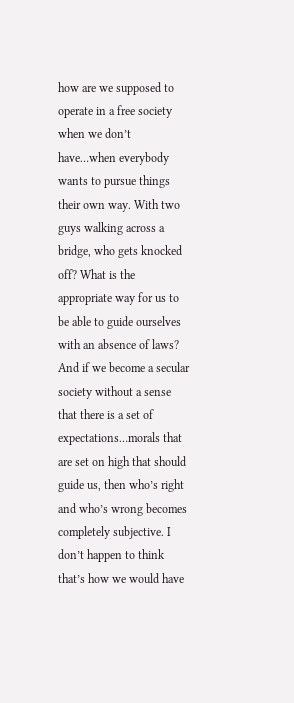how are we supposed to operate in a free society when we don’t have…when everybody wants to pursue things their own way. With two guys walking across a bridge, who gets knocked off? What is the appropriate way for us to be able to guide ourselves with an absence of laws? And if we become a secular society without a sense that there is a set of expectations…morals that are set on high that should guide us, then who’s right and who’s wrong becomes completely subjective. I don’t happen to think that’s how we would have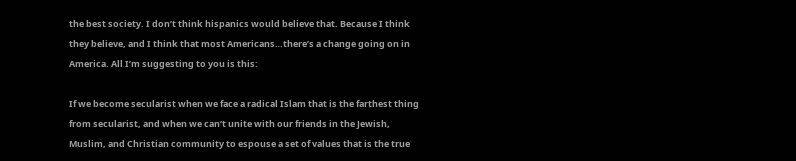the best society. I don’t think hispanics would believe that. Because I think they believe, and I think that most Americans…there’s a change going on in America. All I’m suggesting to you is this:

If we become secularist when we face a radical Islam that is the farthest thing from secularist, and when we can’t unite with our friends in the Jewish, Muslim, and Christian community to espouse a set of values that is the true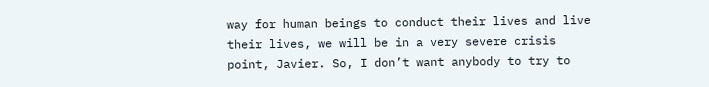way for human beings to conduct their lives and live their lives, we will be in a very severe crisis point, Javier. So, I don’t want anybody to try to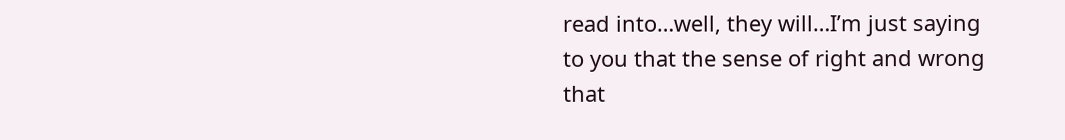read into…well, they will…I’m just saying to you that the sense of right and wrong that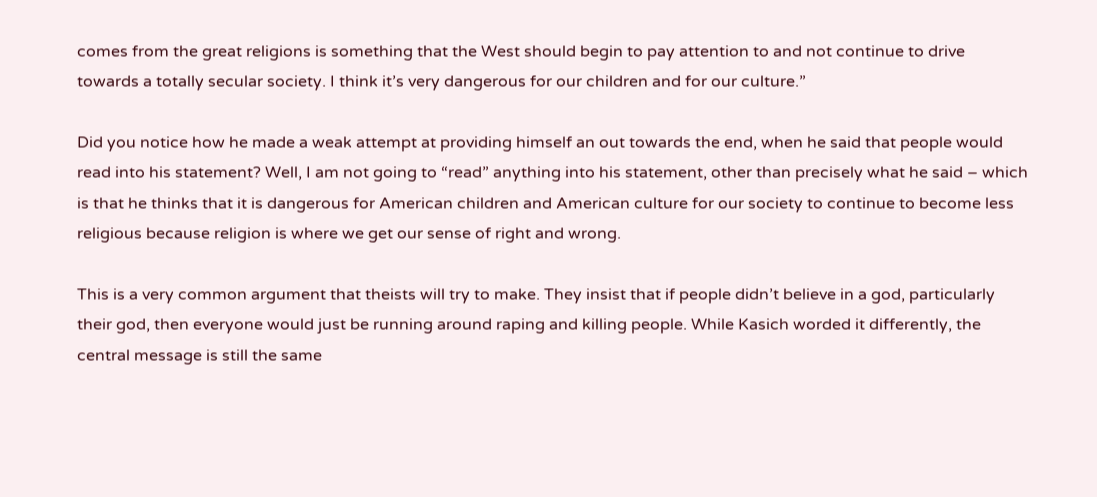comes from the great religions is something that the West should begin to pay attention to and not continue to drive towards a totally secular society. I think it’s very dangerous for our children and for our culture.”

Did you notice how he made a weak attempt at providing himself an out towards the end, when he said that people would read into his statement? Well, I am not going to “read” anything into his statement, other than precisely what he said – which is that he thinks that it is dangerous for American children and American culture for our society to continue to become less religious because religion is where we get our sense of right and wrong.

This is a very common argument that theists will try to make. They insist that if people didn’t believe in a god, particularly their god, then everyone would just be running around raping and killing people. While Kasich worded it differently, the central message is still the same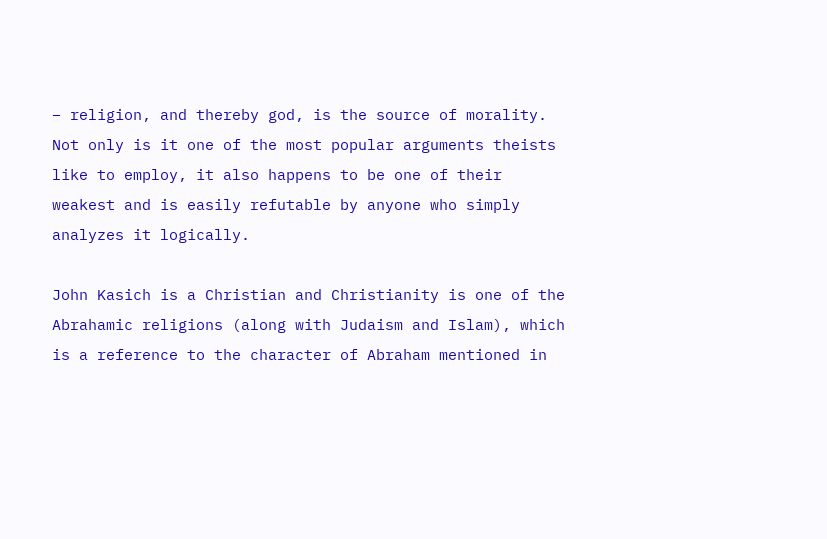– religion, and thereby god, is the source of morality. Not only is it one of the most popular arguments theists like to employ, it also happens to be one of their weakest and is easily refutable by anyone who simply analyzes it logically.

John Kasich is a Christian and Christianity is one of the Abrahamic religions (along with Judaism and Islam), which is a reference to the character of Abraham mentioned in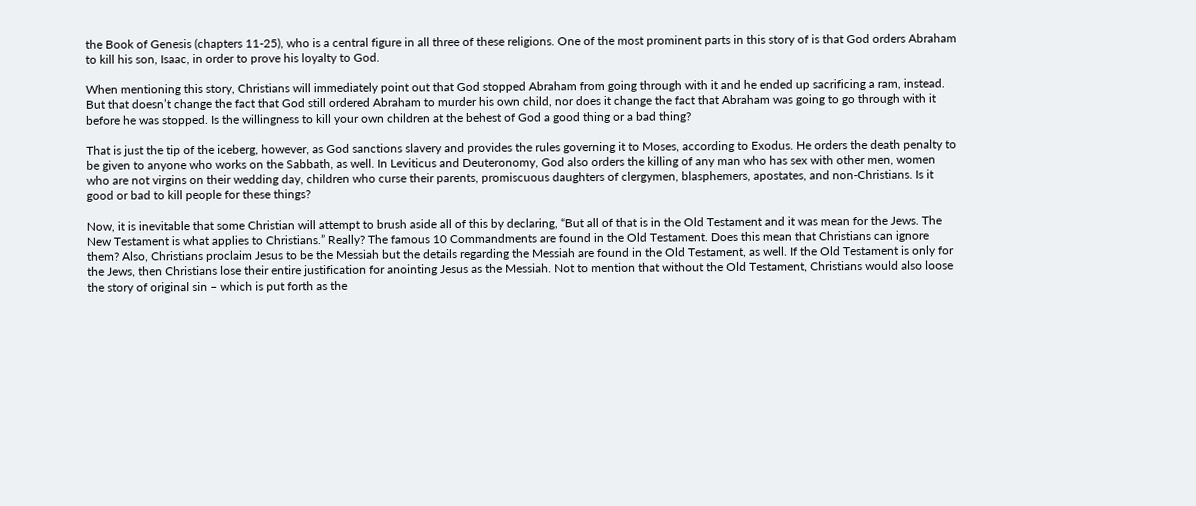the Book of Genesis (chapters 11-25), who is a central figure in all three of these religions. One of the most prominent parts in this story of is that God orders Abraham to kill his son, Isaac, in order to prove his loyalty to God.

When mentioning this story, Christians will immediately point out that God stopped Abraham from going through with it and he ended up sacrificing a ram, instead. But that doesn’t change the fact that God still ordered Abraham to murder his own child, nor does it change the fact that Abraham was going to go through with it before he was stopped. Is the willingness to kill your own children at the behest of God a good thing or a bad thing?

That is just the tip of the iceberg, however, as God sanctions slavery and provides the rules governing it to Moses, according to Exodus. He orders the death penalty to be given to anyone who works on the Sabbath, as well. In Leviticus and Deuteronomy, God also orders the killing of any man who has sex with other men, women who are not virgins on their wedding day, children who curse their parents, promiscuous daughters of clergymen, blasphemers, apostates, and non-Christians. Is it good or bad to kill people for these things?

Now, it is inevitable that some Christian will attempt to brush aside all of this by declaring, “But all of that is in the Old Testament and it was mean for the Jews. The New Testament is what applies to Christians.” Really? The famous 10 Commandments are found in the Old Testament. Does this mean that Christians can ignore them? Also, Christians proclaim Jesus to be the Messiah but the details regarding the Messiah are found in the Old Testament, as well. If the Old Testament is only for the Jews, then Christians lose their entire justification for anointing Jesus as the Messiah. Not to mention that without the Old Testament, Christians would also loose the story of original sin – which is put forth as the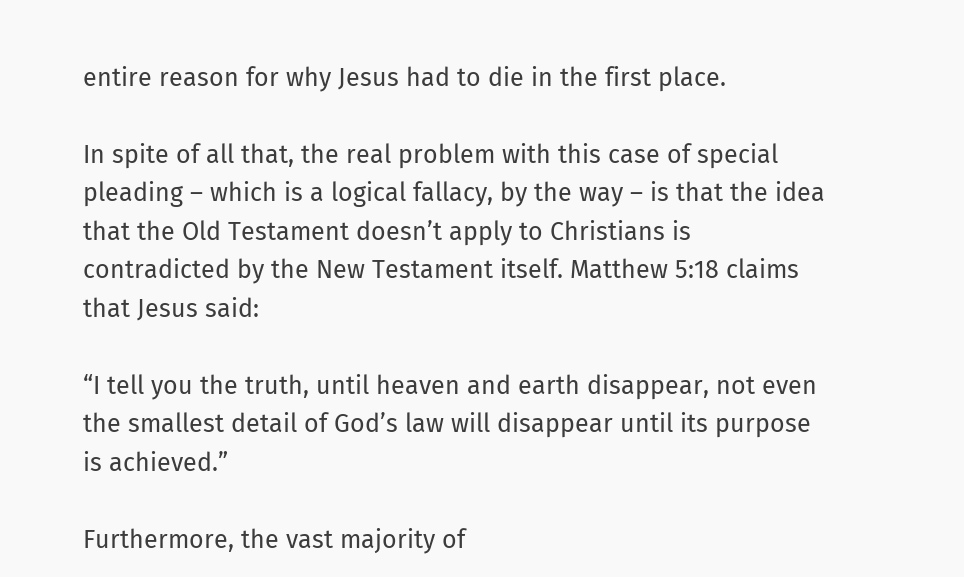entire reason for why Jesus had to die in the first place.

In spite of all that, the real problem with this case of special pleading – which is a logical fallacy, by the way – is that the idea that the Old Testament doesn’t apply to Christians is contradicted by the New Testament itself. Matthew 5:18 claims that Jesus said:

“I tell you the truth, until heaven and earth disappear, not even the smallest detail of God’s law will disappear until its purpose is achieved.”

Furthermore, the vast majority of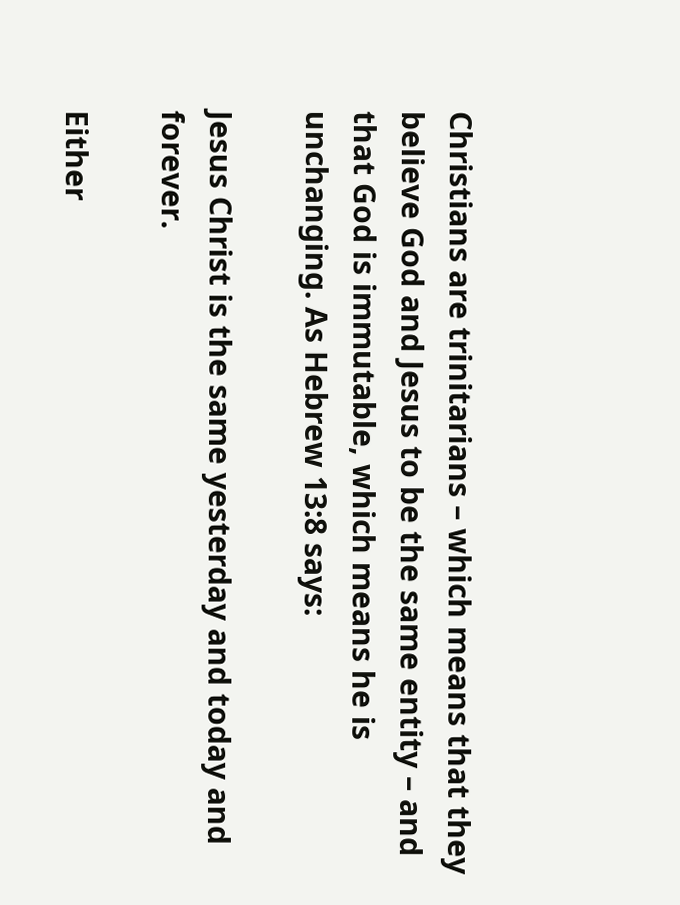Christians are trinitarians – which means that they believe God and Jesus to be the same entity – and that God is immutable, which means he is unchanging. As Hebrew 13:8 says:

Jesus Christ is the same yesterday and today and forever.

Either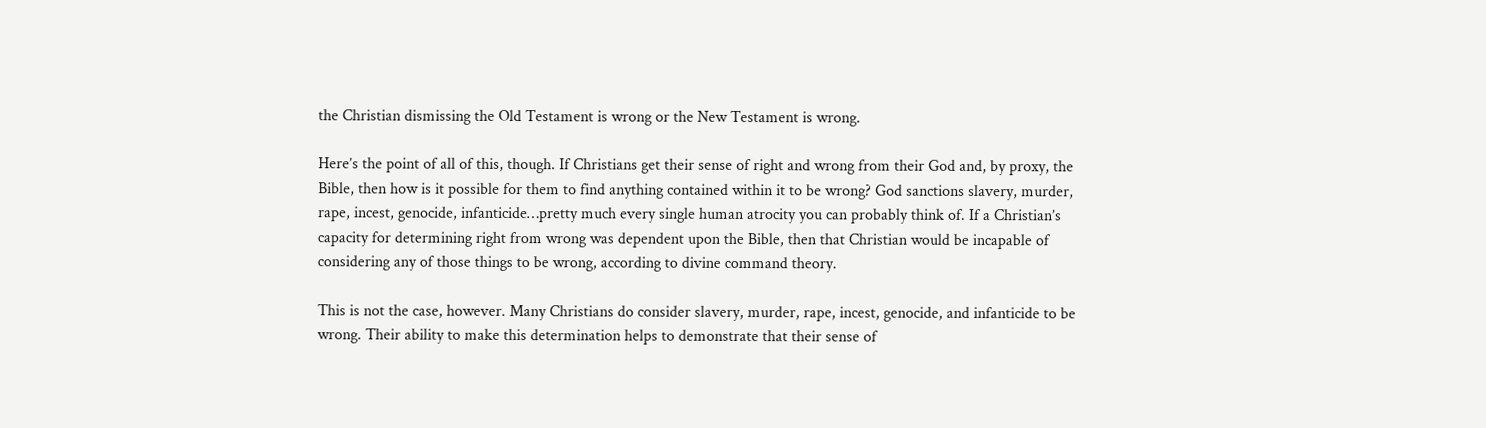the Christian dismissing the Old Testament is wrong or the New Testament is wrong.

Here’s the point of all of this, though. If Christians get their sense of right and wrong from their God and, by proxy, the Bible, then how is it possible for them to find anything contained within it to be wrong? God sanctions slavery, murder, rape, incest, genocide, infanticide…pretty much every single human atrocity you can probably think of. If a Christian’s capacity for determining right from wrong was dependent upon the Bible, then that Christian would be incapable of considering any of those things to be wrong, according to divine command theory.

This is not the case, however. Many Christians do consider slavery, murder, rape, incest, genocide, and infanticide to be wrong. Their ability to make this determination helps to demonstrate that their sense of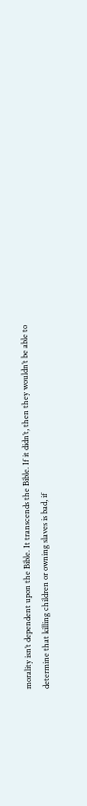morality isn’t dependent upon the Bible. It transcends the Bible. If it didn’t, then they wouldn’t be able to determine that killing children or owning slaves is bad, if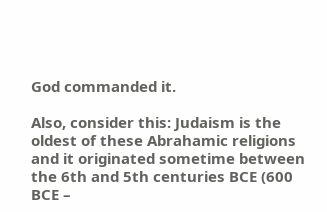God commanded it.

Also, consider this: Judaism is the oldest of these Abrahamic religions and it originated sometime between the 6th and 5th centuries BCE (600 BCE –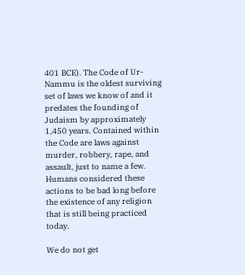401 BCE). The Code of Ur-Nammu is the oldest surviving set of laws we know of and it predates the founding of Judaism by approximately 1,450 years. Contained within the Code are laws against murder, robbery, rape, and assault, just to name a few. Humans considered these actions to be bad long before the existence of any religion that is still being practiced today.

We do not get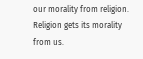our morality from religion. Religion gets its morality from us.